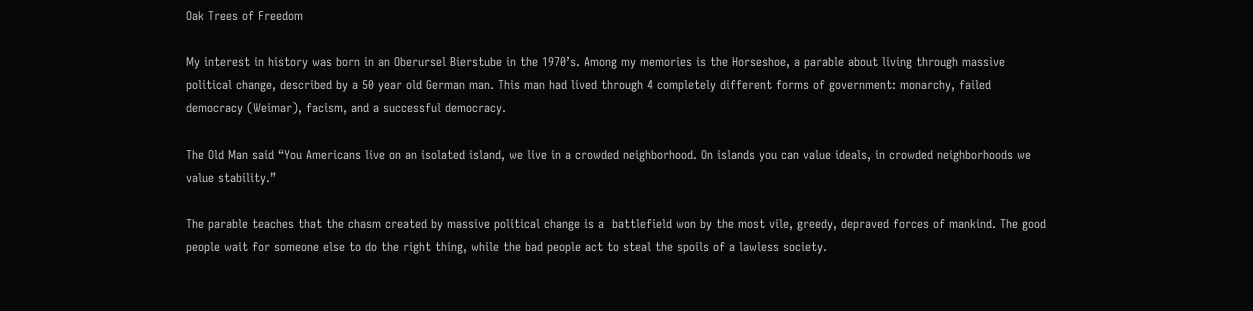Oak Trees of Freedom

My interest in history was born in an Oberursel Bierstube in the 1970’s. Among my memories is the Horseshoe, a parable about living through massive political change, described by a 50 year old German man. This man had lived through 4 completely different forms of government: monarchy, failed democracy (Weimar), facism, and a successful democracy.

The Old Man said “You Americans live on an isolated island, we live in a crowded neighborhood. On islands you can value ideals, in crowded neighborhoods we value stability.”

The parable teaches that the chasm created by massive political change is a  battlefield won by the most vile, greedy, depraved forces of mankind. The good people wait for someone else to do the right thing, while the bad people act to steal the spoils of a lawless society.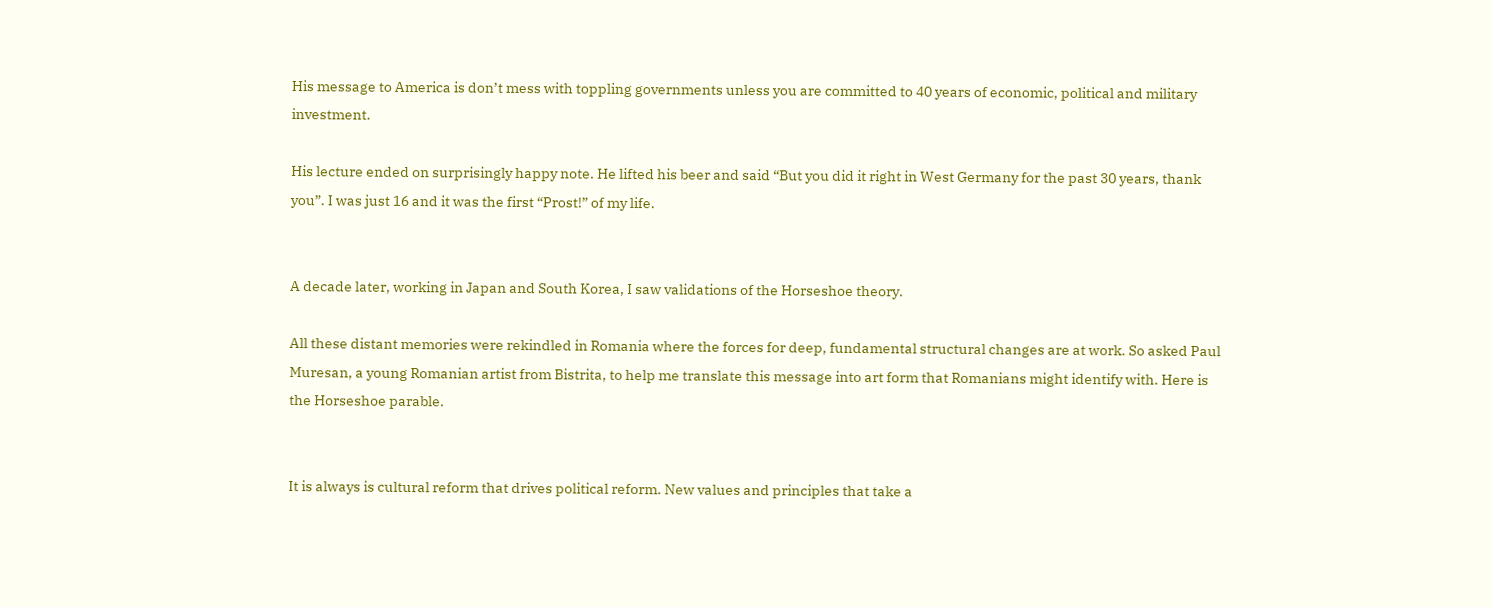His message to America is don’t mess with toppling governments unless you are committed to 40 years of economic, political and military investment.

His lecture ended on surprisingly happy note. He lifted his beer and said “But you did it right in West Germany for the past 30 years, thank you”. I was just 16 and it was the first “Prost!” of my life.


A decade later, working in Japan and South Korea, I saw validations of the Horseshoe theory.

All these distant memories were rekindled in Romania where the forces for deep, fundamental structural changes are at work. So asked Paul Muresan, a young Romanian artist from Bistrita, to help me translate this message into art form that Romanians might identify with. Here is the Horseshoe parable.


It is always is cultural reform that drives political reform. New values and principles that take a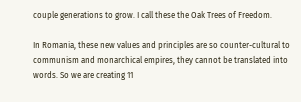couple generations to grow. I call these the Oak Trees of Freedom.

In Romania, these new values and principles are so counter-cultural to communism and monarchical empires, they cannot be translated into words. So we are creating 11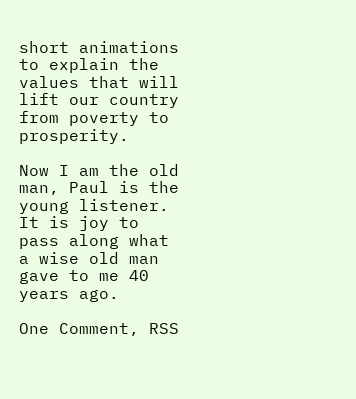short animations to explain the values that will lift our country from poverty to prosperity.

Now I am the old man, Paul is the young listener. It is joy to pass along what a wise old man gave to me 40 years ago.

One Comment, RSS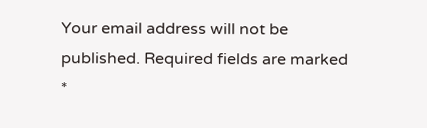Your email address will not be published. Required fields are marked *